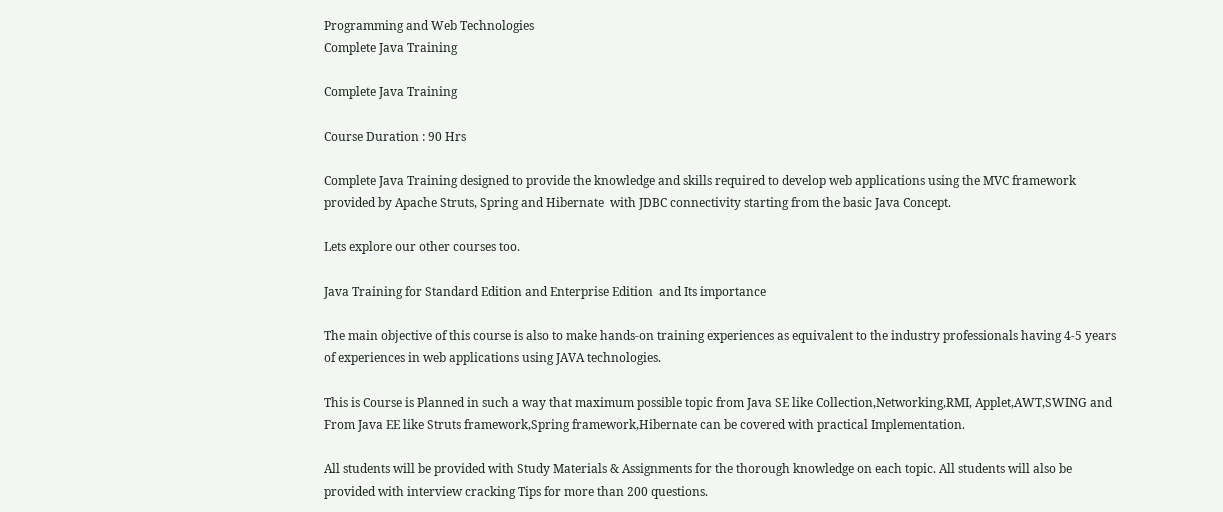Programming and Web Technologies
Complete Java Training

Complete Java Training

Course Duration : 90 Hrs

Complete Java Training designed to provide the knowledge and skills required to develop web applications using the MVC framework provided by Apache Struts, Spring and Hibernate  with JDBC connectivity starting from the basic Java Concept.

Lets explore our other courses too.

Java Training for Standard Edition and Enterprise Edition  and Its importance

The main objective of this course is also to make hands-on training experiences as equivalent to the industry professionals having 4-5 years of experiences in web applications using JAVA technologies.

This is Course is Planned in such a way that maximum possible topic from Java SE like Collection,Networking,RMI, Applet,AWT,SWING and From Java EE like Struts framework,Spring framework,Hibernate can be covered with practical Implementation.

All students will be provided with Study Materials & Assignments for the thorough knowledge on each topic. All students will also be provided with interview cracking Tips for more than 200 questions.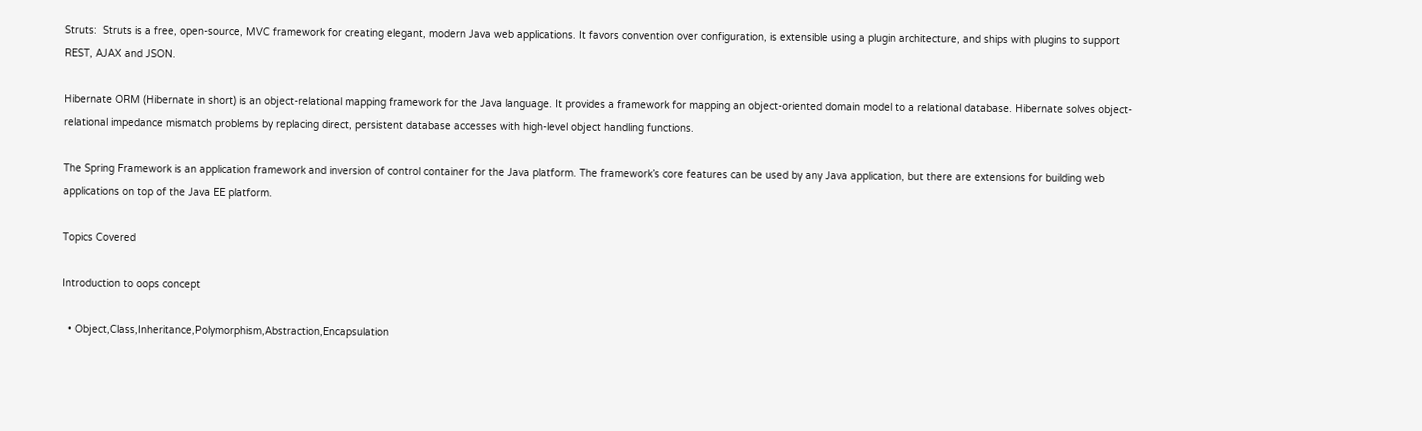Struts:  Struts is a free, open-source, MVC framework for creating elegant, modern Java web applications. It favors convention over configuration, is extensible using a plugin architecture, and ships with plugins to support REST, AJAX and JSON.

Hibernate ORM (Hibernate in short) is an object-relational mapping framework for the Java language. It provides a framework for mapping an object-oriented domain model to a relational database. Hibernate solves object-relational impedance mismatch problems by replacing direct, persistent database accesses with high-level object handling functions.

The Spring Framework is an application framework and inversion of control container for the Java platform. The framework’s core features can be used by any Java application, but there are extensions for building web applications on top of the Java EE platform.

Topics Covered

Introduction to oops concept

  • Object,Class,Inheritance,Polymorphism,Abstraction,Encapsulation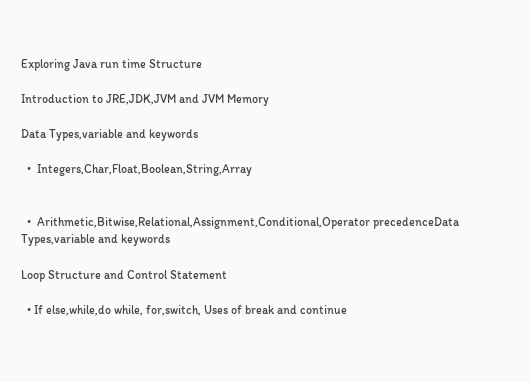Exploring Java run time Structure

Introduction to JRE,JDK,JVM and JVM Memory

Data Types,variable and keywords

  •  Integers,Char,Float,Boolean,String,Array


  •  Arithmetic,Bitwise,Relational,Assignment,Conditional,Operator precedenceData Types,variable and keywords

Loop Structure and Control Statement

  • If else,while,do while, for,switch, Uses of break and continue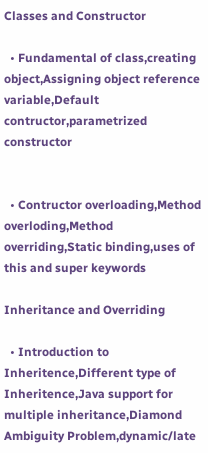Classes and Constructor

  • Fundamental of class,creating object,Assigning object reference variable,Default contructor,parametrized constructor


  • Contructor overloading,Method overloding,Method overriding,Static binding,uses of this and super keywords

Inheritance and Overriding

  • Introduction to Inheritence,Different type of Inheritence,Java support for multiple inheritance,Diamond Ambiguity Problem,dynamic/late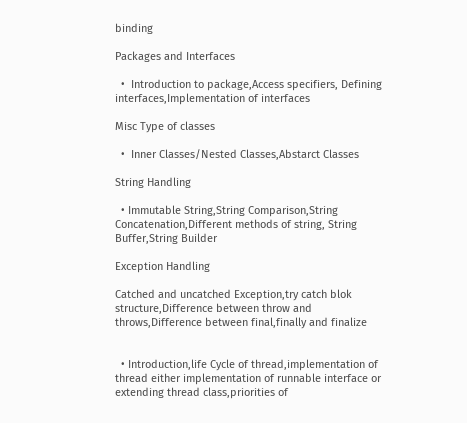binding

Packages and Interfaces

  •  Introduction to package,Access specifiers, Defining interfaces,Implementation of interfaces

Misc Type of classes

  •  Inner Classes/Nested Classes,Abstarct Classes

String Handling

  • Immutable String,String Comparison,String Concatenation,Different methods of string, String Buffer,String Builder

Exception Handling

Catched and uncatched Exception,try catch blok structure,Difference between throw and throws,Difference between final,finally and finalize


  • Introduction,life Cycle of thread,implementation of thread either implementation of runnable interface or extending thread class,priorities of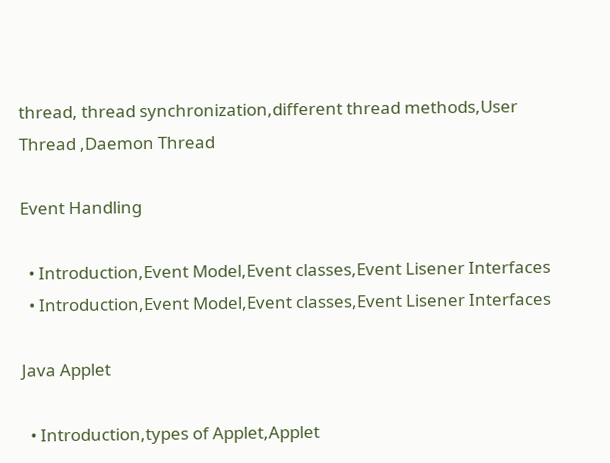thread, thread synchronization,different thread methods,User Thread ,Daemon Thread

Event Handling

  • Introduction,Event Model,Event classes,Event Lisener Interfaces
  • Introduction,Event Model,Event classes,Event Lisener Interfaces

Java Applet

  • Introduction,types of Applet,Applet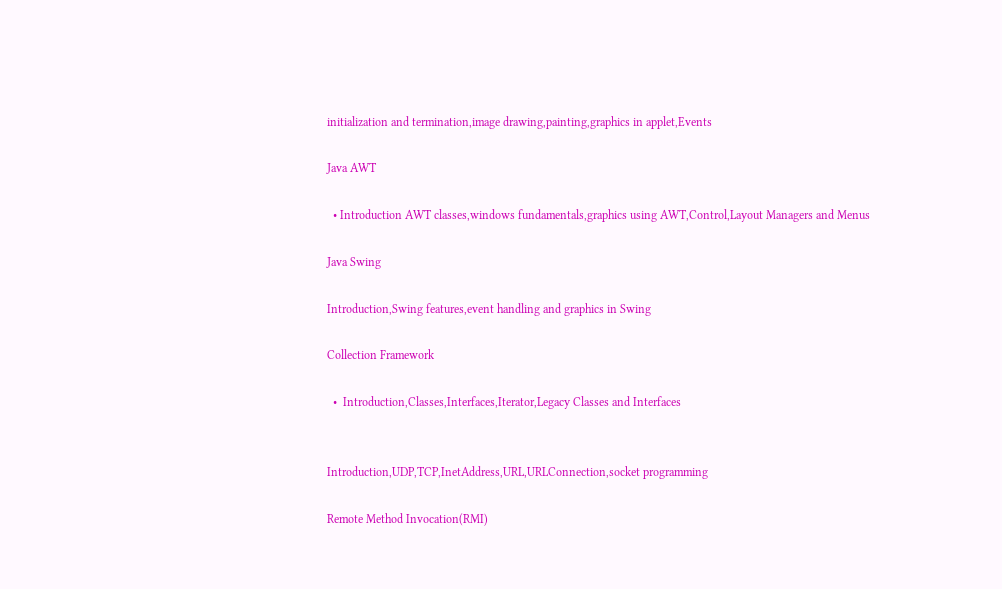initialization and termination,image drawing,painting,graphics in applet,Events

Java AWT

  • Introduction AWT classes,windows fundamentals,graphics using AWT,Control,Layout Managers and Menus

Java Swing

Introduction,Swing features,event handling and graphics in Swing

Collection Framework

  •  Introduction,Classes,Interfaces,Iterator,Legacy Classes and Interfaces


Introduction,UDP,TCP,InetAddress,URL,URLConnection,socket programming

Remote Method Invocation(RMI)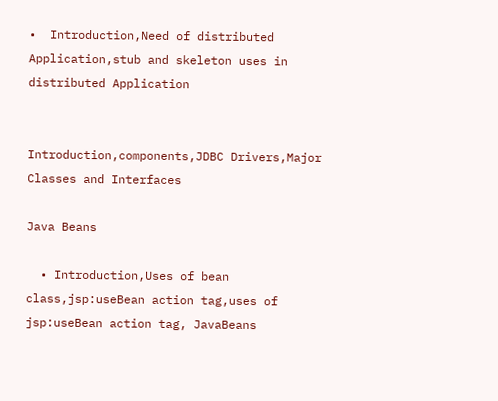•  Introduction,Need of distributed Application,stub and skeleton uses in distributed Application


Introduction,components,JDBC Drivers,Major Classes and Interfaces

Java Beans

  • Introduction,Uses of bean class,jsp:useBean action tag,uses of jsp:useBean action tag, JavaBeans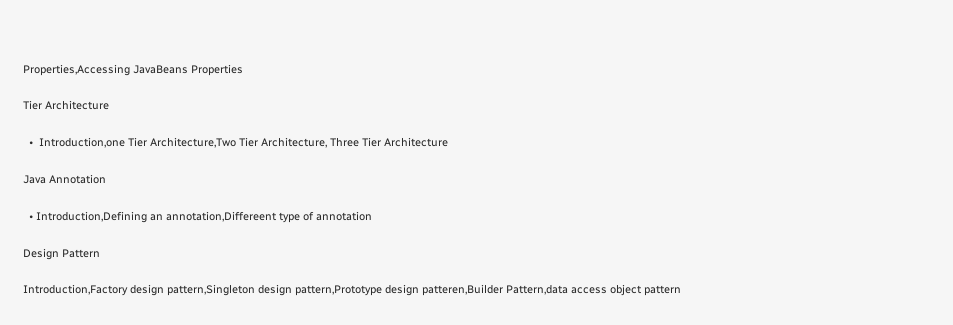Properties,Accessing JavaBeans Properties

Tier Architecture

  •  Introduction,one Tier Architecture,Two Tier Architecture, Three Tier Architecture

Java Annotation

  • Introduction,Defining an annotation,Differeent type of annotation

Design Pattern

Introduction,Factory design pattern,Singleton design pattern,Prototype design patteren,Builder Pattern,data access object pattern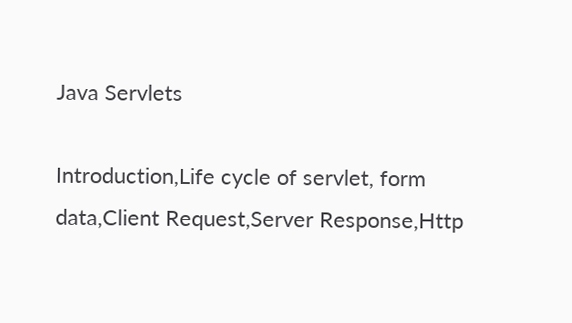Java Servlets

Introduction,Life cycle of servlet, form data,Client Request,Server Response,Http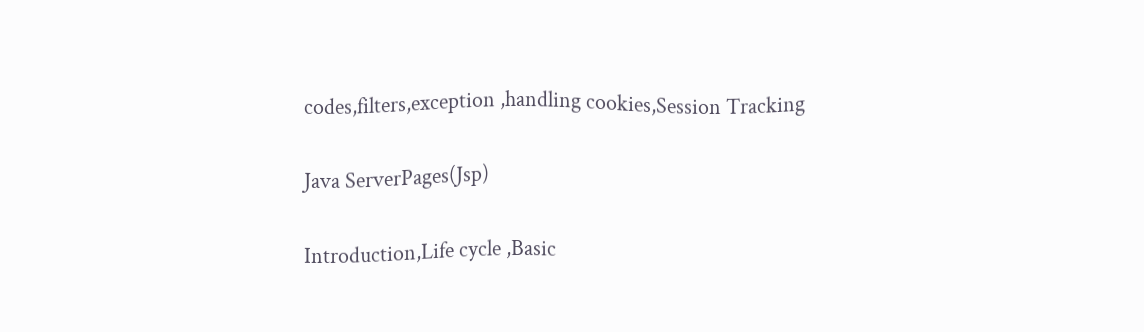codes,filters,exception ,handling cookies,Session Tracking

Java ServerPages(Jsp)

Introduction,Life cycle ,Basic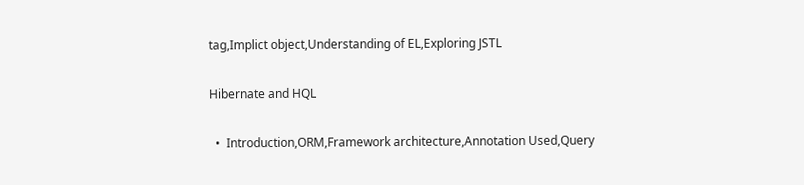tag,Implict object,Understanding of EL,Exploring JSTL

Hibernate and HQL

  •  Introduction,ORM,Framework architecture,Annotation Used,Query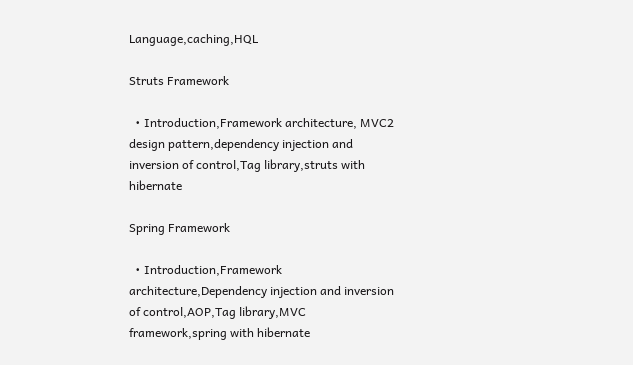Language,caching,HQL

Struts Framework

  • Introduction,Framework architecture, MVC2 design pattern,dependency injection and inversion of control,Tag library,struts with hibernate

Spring Framework

  • Introduction,Framework architecture,Dependency injection and inversion of control,AOP,Tag library,MVC framework,spring with hibernate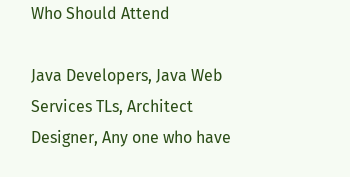Who Should Attend

Java Developers, Java Web Services TLs, Architect Designer, Any one who have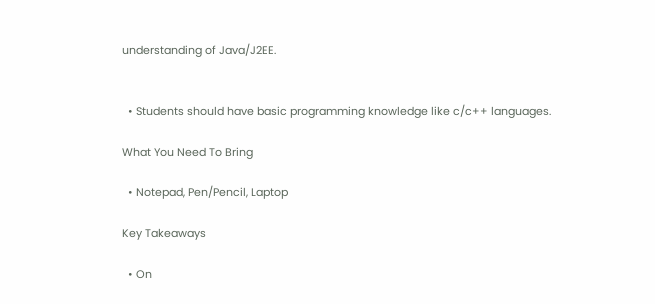understanding of Java/J2EE.


  • Students should have basic programming knowledge like c/c++ languages.

What You Need To Bring

  • Notepad, Pen/Pencil, Laptop

Key Takeaways

  • On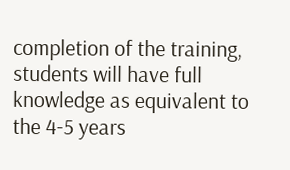completion of the training, students will have full knowledge as equivalent to the 4-5 years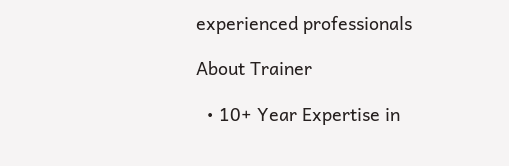experienced professionals

About Trainer

  • 10+ Year Expertise in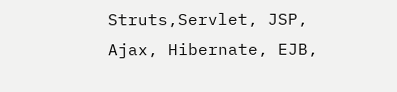Struts,Servlet, JSP, Ajax, Hibernate, EJB,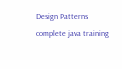Design Patterns
complete java training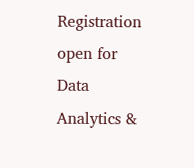Registration open for Data Analytics &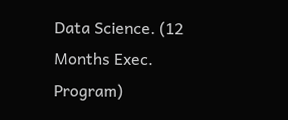Data Science. (12 Months Exec. Program)